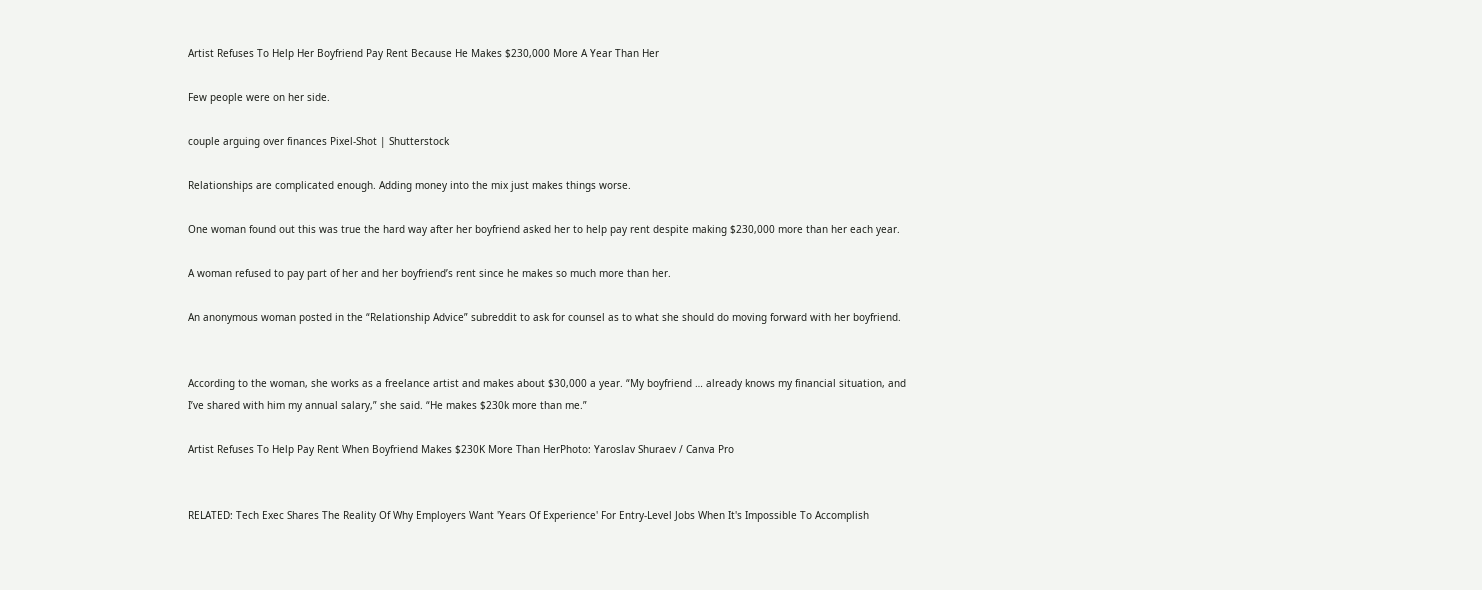Artist Refuses To Help Her Boyfriend Pay Rent Because He Makes $230,000 More A Year Than Her

Few people were on her side.

couple arguing over finances Pixel-Shot | Shutterstock

Relationships are complicated enough. Adding money into the mix just makes things worse.

One woman found out this was true the hard way after her boyfriend asked her to help pay rent despite making $230,000 more than her each year.

A woman refused to pay part of her and her boyfriend’s rent since he makes so much more than her.

An anonymous woman posted in the “Relationship Advice” subreddit to ask for counsel as to what she should do moving forward with her boyfriend.


According to the woman, she works as a freelance artist and makes about $30,000 a year. “My boyfriend … already knows my financial situation, and I’ve shared with him my annual salary,” she said. “He makes $230k more than me.”

Artist Refuses To Help Pay Rent When Boyfriend Makes $230K More Than HerPhoto: Yaroslav Shuraev / Canva Pro


RELATED: Tech Exec Shares The Reality Of Why Employers Want 'Years Of Experience' For Entry-Level Jobs When It's Impossible To Accomplish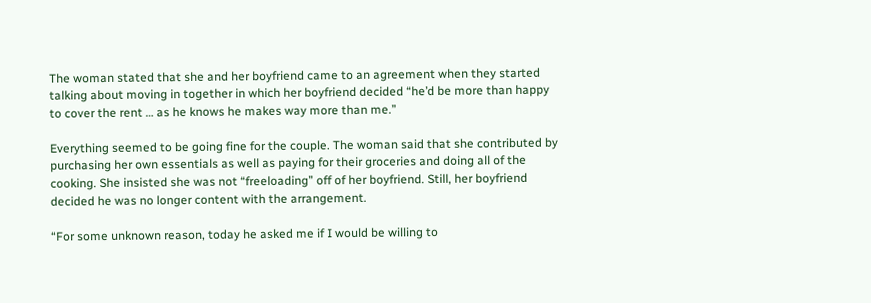The woman stated that she and her boyfriend came to an agreement when they started talking about moving in together in which her boyfriend decided “he’d be more than happy to cover the rent … as he knows he makes way more than me.”

Everything seemed to be going fine for the couple. The woman said that she contributed by purchasing her own essentials as well as paying for their groceries and doing all of the cooking. She insisted she was not “freeloading” off of her boyfriend. Still, her boyfriend decided he was no longer content with the arrangement.

“For some unknown reason, today he asked me if I would be willing to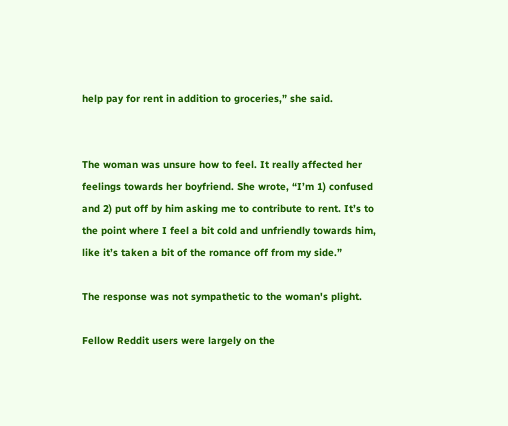help pay for rent in addition to groceries,” she said.


The woman was unsure how to feel. It really affected her feelings towards her boyfriend. She wrote, “I’m 1) confused and 2) put off by him asking me to contribute to rent. It’s to the point where I feel a bit cold and unfriendly towards him, like it’s taken a bit of the romance off from my side.”

The response was not sympathetic to the woman's plight.

Fellow Reddit users were largely on the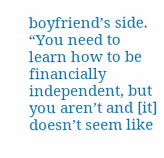boyfriend’s side. “You need to learn how to be financially independent, but you aren’t and [it] doesn’t seem like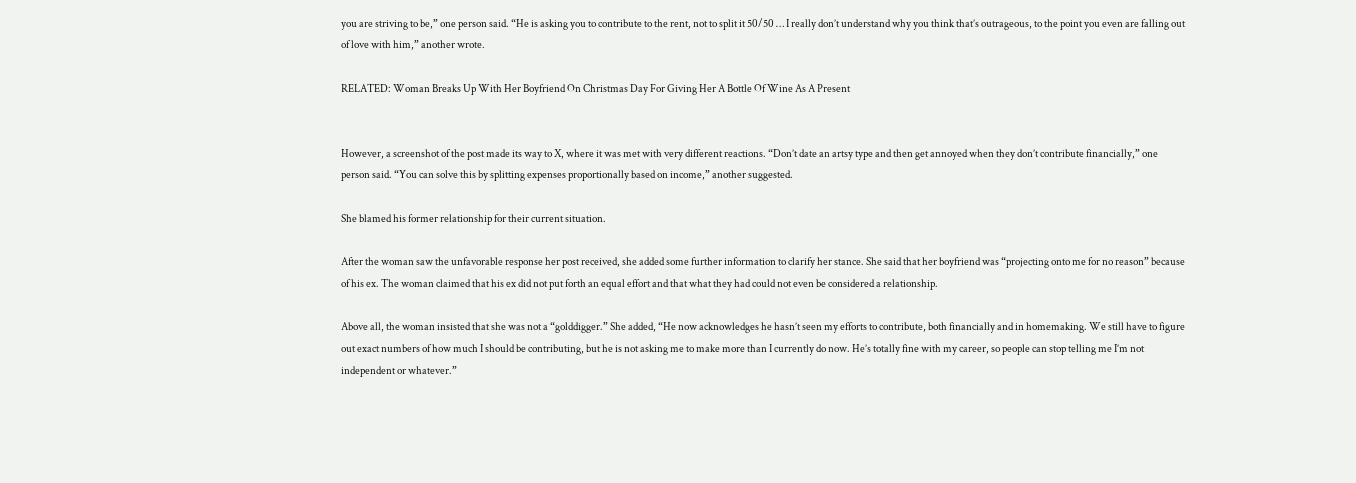you are striving to be,” one person said. “He is asking you to contribute to the rent, not to split it 50/50 … I really don’t understand why you think that’s outrageous, to the point you even are falling out of love with him,” another wrote.

RELATED: Woman Breaks Up With Her Boyfriend On Christmas Day For Giving Her A Bottle Of Wine As A Present


However, a screenshot of the post made its way to X, where it was met with very different reactions. “Don’t date an artsy type and then get annoyed when they don’t contribute financially,” one person said. “You can solve this by splitting expenses proportionally based on income,” another suggested.

She blamed his former relationship for their current situation.

After the woman saw the unfavorable response her post received, she added some further information to clarify her stance. She said that her boyfriend was “projecting onto me for no reason” because of his ex. The woman claimed that his ex did not put forth an equal effort and that what they had could not even be considered a relationship.

Above all, the woman insisted that she was not a “golddigger.” She added, “He now acknowledges he hasn’t seen my efforts to contribute, both financially and in homemaking. We still have to figure out exact numbers of how much I should be contributing, but he is not asking me to make more than I currently do now. He’s totally fine with my career, so people can stop telling me I’m not independent or whatever.”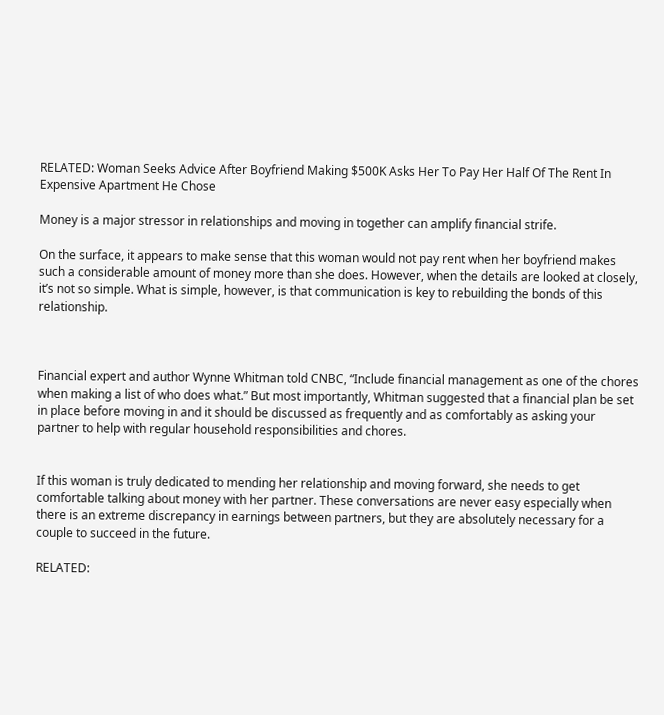RELATED: Woman Seeks Advice After Boyfriend Making $500K Asks Her To Pay Her Half Of The Rent In Expensive Apartment He Chose

Money is a major stressor in relationships and moving in together can amplify financial strife.

On the surface, it appears to make sense that this woman would not pay rent when her boyfriend makes such a considerable amount of money more than she does. However, when the details are looked at closely, it’s not so simple. What is simple, however, is that communication is key to rebuilding the bonds of this relationship.



Financial expert and author Wynne Whitman told CNBC, “Include financial management as one of the chores when making a list of who does what.” But most importantly, Whitman suggested that a financial plan be set in place before moving in and it should be discussed as frequently and as comfortably as asking your partner to help with regular household responsibilities and chores.


If this woman is truly dedicated to mending her relationship and moving forward, she needs to get comfortable talking about money with her partner. These conversations are never easy especially when there is an extreme discrepancy in earnings between partners, but they are absolutely necessary for a couple to succeed in the future.

RELATED: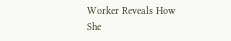Worker Reveals How She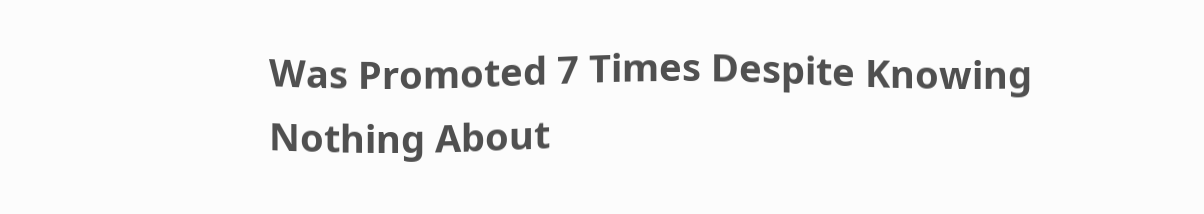Was Promoted 7 Times Despite Knowing Nothing About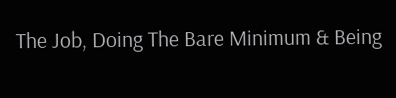The Job, Doing The Bare Minimum & Being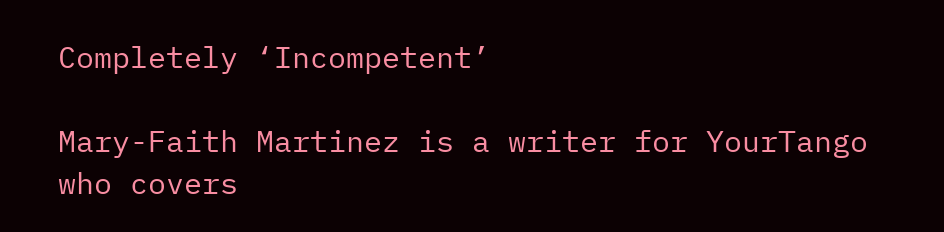Completely ‘Incompetent’

Mary-Faith Martinez is a writer for YourTango who covers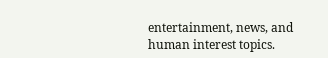entertainment, news, and human interest topics.